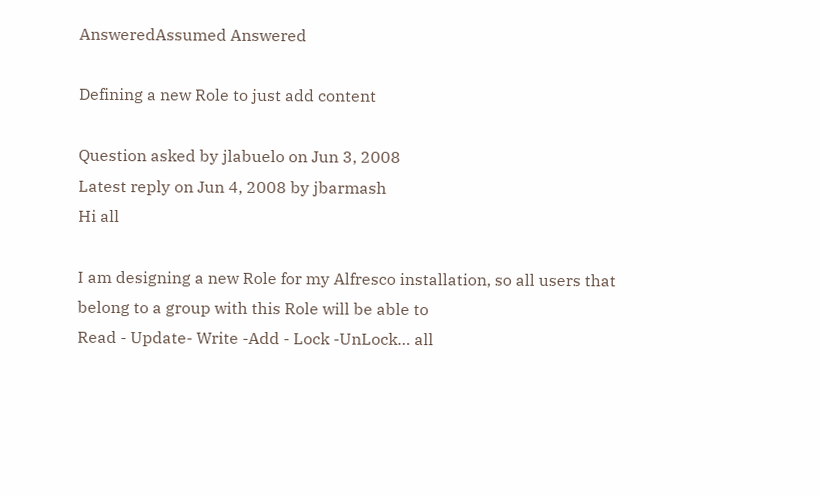AnsweredAssumed Answered

Defining a new Role to just add content

Question asked by jlabuelo on Jun 3, 2008
Latest reply on Jun 4, 2008 by jbarmash
Hi all

I am designing a new Role for my Alfresco installation, so all users that belong to a group with this Role will be able to
Read - Update- Write -Add - Lock -UnLock… all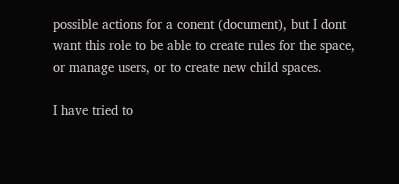possible actions for a conent (document), but I dont want this role to be able to create rules for the space, or manage users, or to create new child spaces.

I have tried to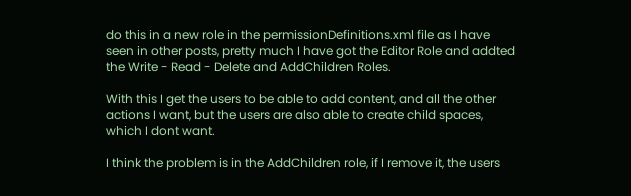do this in a new role in the permissionDefinitions.xml file as I have seen in other posts, pretty much I have got the Editor Role and addted the Write - Read - Delete and AddChildren Roles.

With this I get the users to be able to add content, and all the other actions I want, but the users are also able to create child spaces, which I dont want.

I think the problem is in the AddChildren role, if I remove it, the users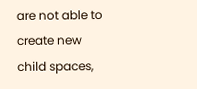are not able to create new child spaces,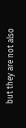but they are not also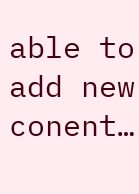able to add new conent…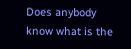Does anybody know what is the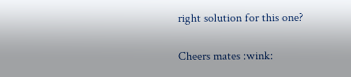right solution for this one?

Cheers mates :wink: